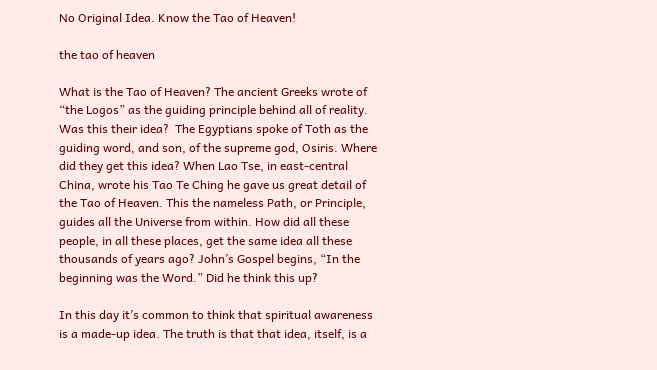No Original Idea. Know the Tao of Heaven!

the tao of heaven

What is the Tao of Heaven? The ancient Greeks wrote of “the Logos” as the guiding principle behind all of reality. Was this their idea?  The Egyptians spoke of Toth as the guiding word, and son, of the supreme god, Osiris. Where did they get this idea? When Lao Tse, in east-central China, wrote his Tao Te Ching he gave us great detail of the Tao of Heaven. This the nameless Path, or Principle, guides all the Universe from within. How did all these people, in all these places, get the same idea all these thousands of years ago? John’s Gospel begins, “In the beginning was the Word.” Did he think this up?

In this day it’s common to think that spiritual awareness is a made-up idea. The truth is that that idea, itself, is a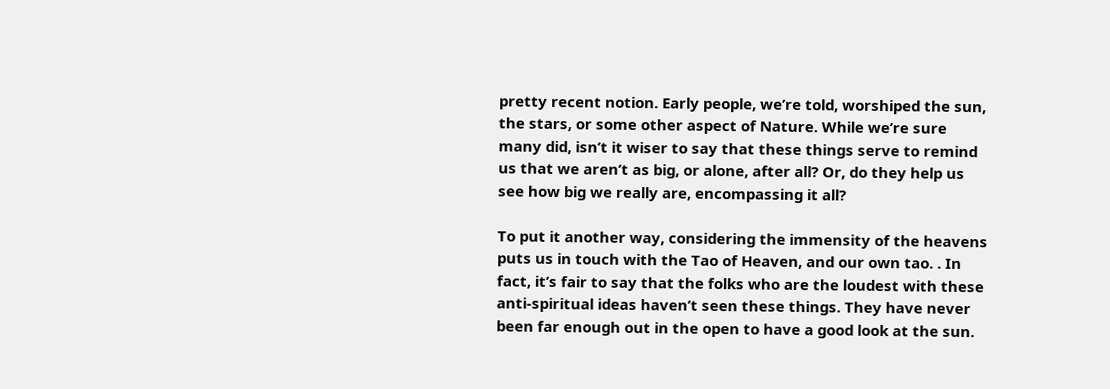pretty recent notion. Early people, we’re told, worshiped the sun, the stars, or some other aspect of Nature. While we’re sure many did, isn’t it wiser to say that these things serve to remind us that we aren’t as big, or alone, after all? Or, do they help us see how big we really are, encompassing it all?

To put it another way, considering the immensity of the heavens puts us in touch with the Tao of Heaven, and our own tao. . In fact, it’s fair to say that the folks who are the loudest with these anti-spiritual ideas haven’t seen these things. They have never been far enough out in the open to have a good look at the sun.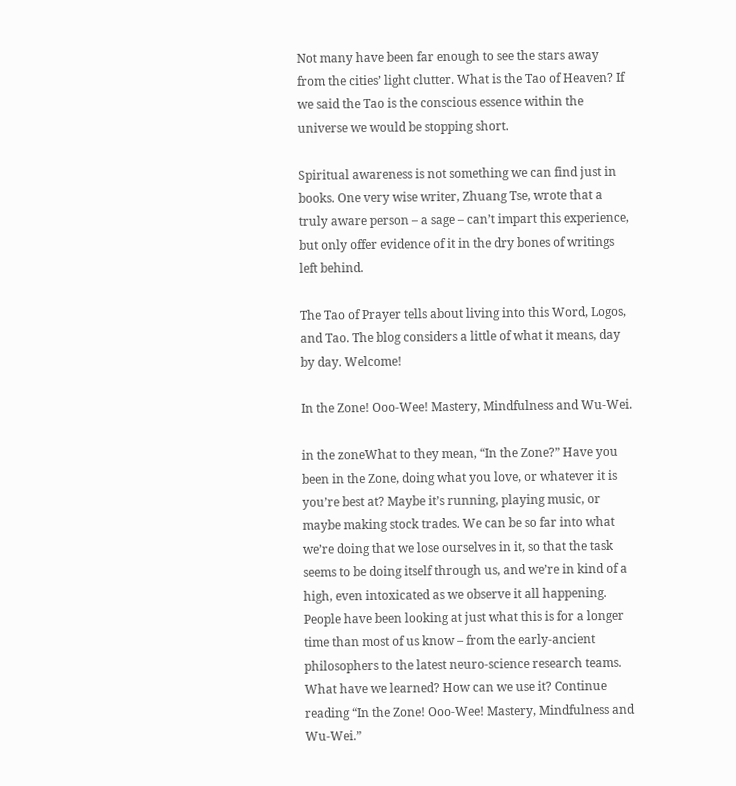Not many have been far enough to see the stars away from the cities’ light clutter. What is the Tao of Heaven? If we said the Tao is the conscious essence within the universe we would be stopping short.

Spiritual awareness is not something we can find just in books. One very wise writer, Zhuang Tse, wrote that a truly aware person – a sage – can’t impart this experience, but only offer evidence of it in the dry bones of writings left behind.

The Tao of Prayer tells about living into this Word, Logos, and Tao. The blog considers a little of what it means, day by day. Welcome!

In the Zone! Ooo-Wee! Mastery, Mindfulness and Wu-Wei.

in the zoneWhat to they mean, “In the Zone?” Have you been in the Zone, doing what you love, or whatever it is you’re best at? Maybe it’s running, playing music, or maybe making stock trades. We can be so far into what we’re doing that we lose ourselves in it, so that the task seems to be doing itself through us, and we’re in kind of a high, even intoxicated as we observe it all happening. People have been looking at just what this is for a longer time than most of us know – from the early-ancient philosophers to the latest neuro-science research teams. What have we learned? How can we use it? Continue reading “In the Zone! Ooo-Wee! Mastery, Mindfulness and Wu-Wei.”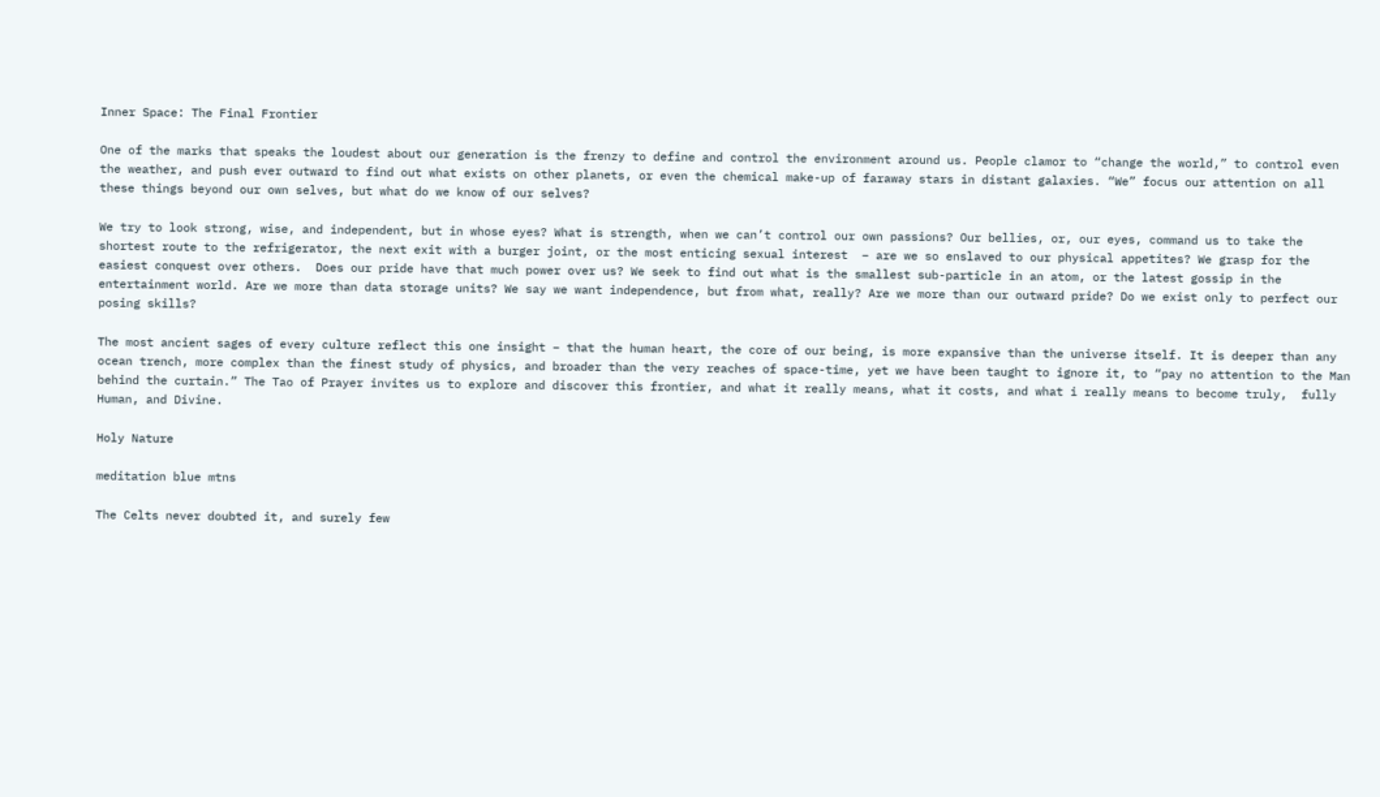Inner Space: The Final Frontier

One of the marks that speaks the loudest about our generation is the frenzy to define and control the environment around us. People clamor to “change the world,” to control even the weather, and push ever outward to find out what exists on other planets, or even the chemical make-up of faraway stars in distant galaxies. “We” focus our attention on all these things beyond our own selves, but what do we know of our selves?

We try to look strong, wise, and independent, but in whose eyes? What is strength, when we can’t control our own passions? Our bellies, or, our eyes, command us to take the shortest route to the refrigerator, the next exit with a burger joint, or the most enticing sexual interest  – are we so enslaved to our physical appetites? We grasp for the easiest conquest over others.  Does our pride have that much power over us? We seek to find out what is the smallest sub-particle in an atom, or the latest gossip in the entertainment world. Are we more than data storage units? We say we want independence, but from what, really? Are we more than our outward pride? Do we exist only to perfect our posing skills?

The most ancient sages of every culture reflect this one insight – that the human heart, the core of our being, is more expansive than the universe itself. It is deeper than any ocean trench, more complex than the finest study of physics, and broader than the very reaches of space-time, yet we have been taught to ignore it, to “pay no attention to the Man behind the curtain.” The Tao of Prayer invites us to explore and discover this frontier, and what it really means, what it costs, and what i really means to become truly,  fully Human, and Divine.

Holy Nature

meditation blue mtns

The Celts never doubted it, and surely few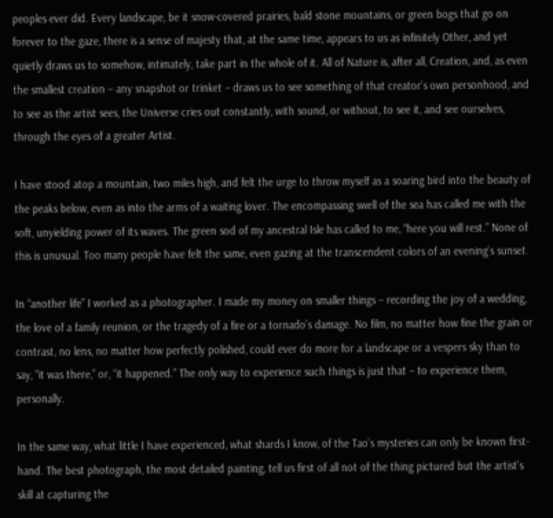peoples ever did. Every landscape, be it snow-covered prairies, bald stone mountains, or green bogs that go on forever to the gaze, there is a sense of majesty that, at the same time, appears to us as infinitely Other, and yet quietly draws us to somehow, intimately, take part in the whole of it. All of Nature is, after all, Creation, and, as even the smallest creation – any snapshot or trinket – draws us to see something of that creator’s own personhood, and to see as the artist sees, the Universe cries out constantly, with sound, or without, to see it, and see ourselves, through the eyes of a greater Artist.

I have stood atop a mountain, two miles high, and felt the urge to throw myself as a soaring bird into the beauty of the peaks below, even as into the arms of a waiting lover. The encompassing swell of the sea has called me with the soft, unyielding power of its waves. The green sod of my ancestral Isle has called to me, “here you will rest.” None of this is unusual. Too many people have felt the same, even gazing at the transcendent colors of an evening’s sunset.

In “another life” I worked as a photographer. I made my money on smaller things – recording the joy of a wedding, the love of a family reunion, or the tragedy of a fire or a tornado’s damage. No film, no matter how fine the grain or contrast, no lens, no matter how perfectly polished, could ever do more for a landscape or a vespers sky than to say, “it was there,” or, “it happened.” The only way to experience such things is just that – to experience them, personally.

In the same way, what little I have experienced, what shards I know, of the Tao’s mysteries can only be known first-hand. The best photograph, the most detailed painting, tell us first of all not of the thing pictured but the artist’s skill at capturing the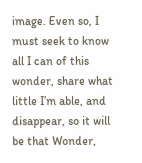image. Even so, I must seek to know all I can of this wonder, share what little I’m able, and disappear, so it will be that Wonder,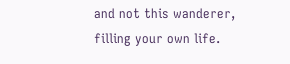and not this wanderer, filling your own life.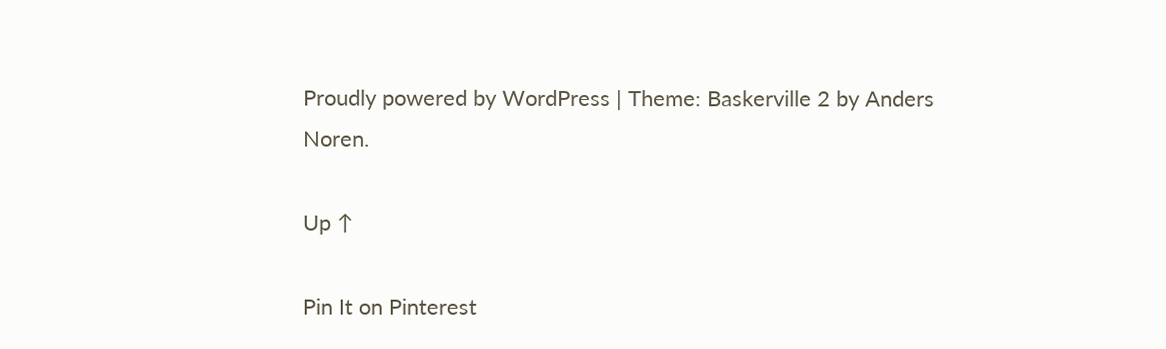Proudly powered by WordPress | Theme: Baskerville 2 by Anders Noren.

Up ↑

Pin It on Pinterest